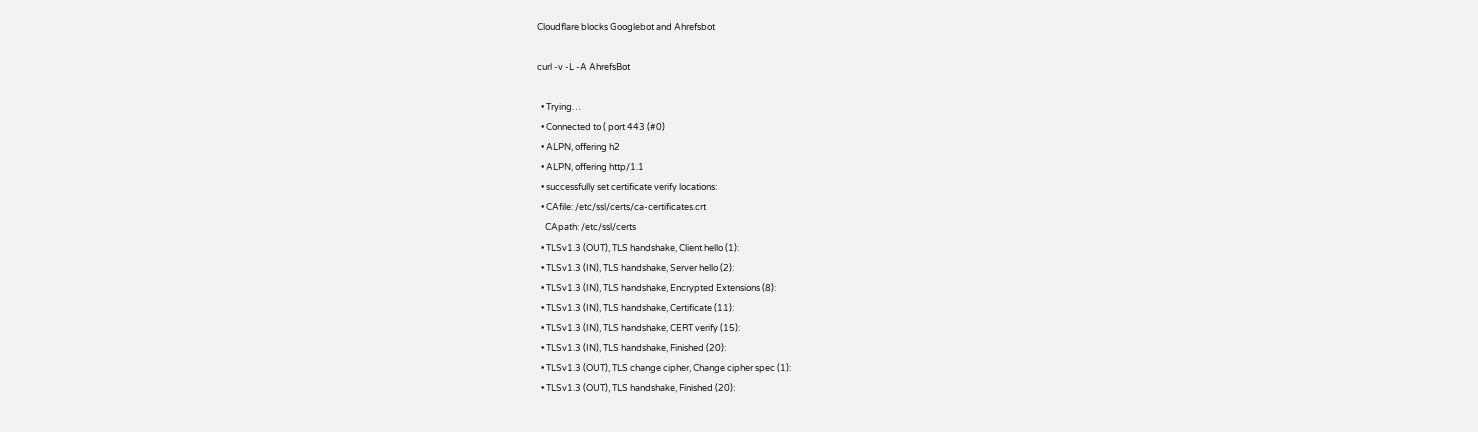Cloudflare blocks Googlebot and Ahrefsbot

curl -v -L -A AhrefsBot

  • Trying…
  • Connected to ( port 443 (#0)
  • ALPN, offering h2
  • ALPN, offering http/1.1
  • successfully set certificate verify locations:
  • CAfile: /etc/ssl/certs/ca-certificates.crt
    CApath: /etc/ssl/certs
  • TLSv1.3 (OUT), TLS handshake, Client hello (1):
  • TLSv1.3 (IN), TLS handshake, Server hello (2):
  • TLSv1.3 (IN), TLS handshake, Encrypted Extensions (8):
  • TLSv1.3 (IN), TLS handshake, Certificate (11):
  • TLSv1.3 (IN), TLS handshake, CERT verify (15):
  • TLSv1.3 (IN), TLS handshake, Finished (20):
  • TLSv1.3 (OUT), TLS change cipher, Change cipher spec (1):
  • TLSv1.3 (OUT), TLS handshake, Finished (20):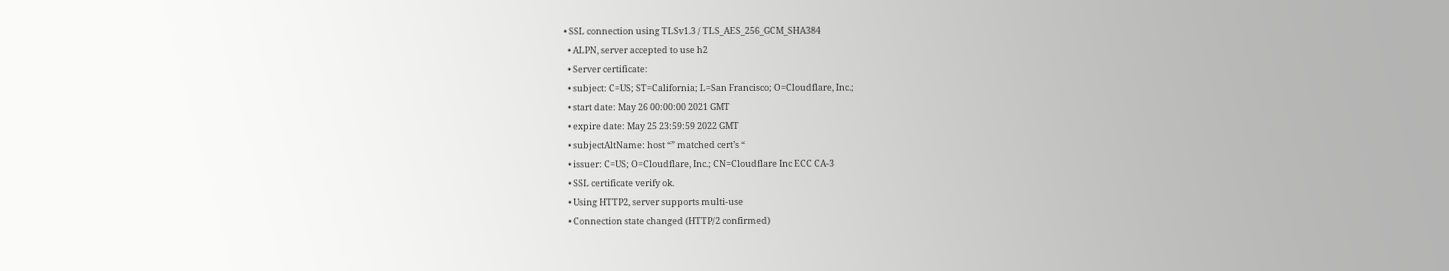• SSL connection using TLSv1.3 / TLS_AES_256_GCM_SHA384
  • ALPN, server accepted to use h2
  • Server certificate:
  • subject: C=US; ST=California; L=San Francisco; O=Cloudflare, Inc.;
  • start date: May 26 00:00:00 2021 GMT
  • expire date: May 25 23:59:59 2022 GMT
  • subjectAltName: host “” matched cert’s “
  • issuer: C=US; O=Cloudflare, Inc.; CN=Cloudflare Inc ECC CA-3
  • SSL certificate verify ok.
  • Using HTTP2, server supports multi-use
  • Connection state changed (HTTP/2 confirmed)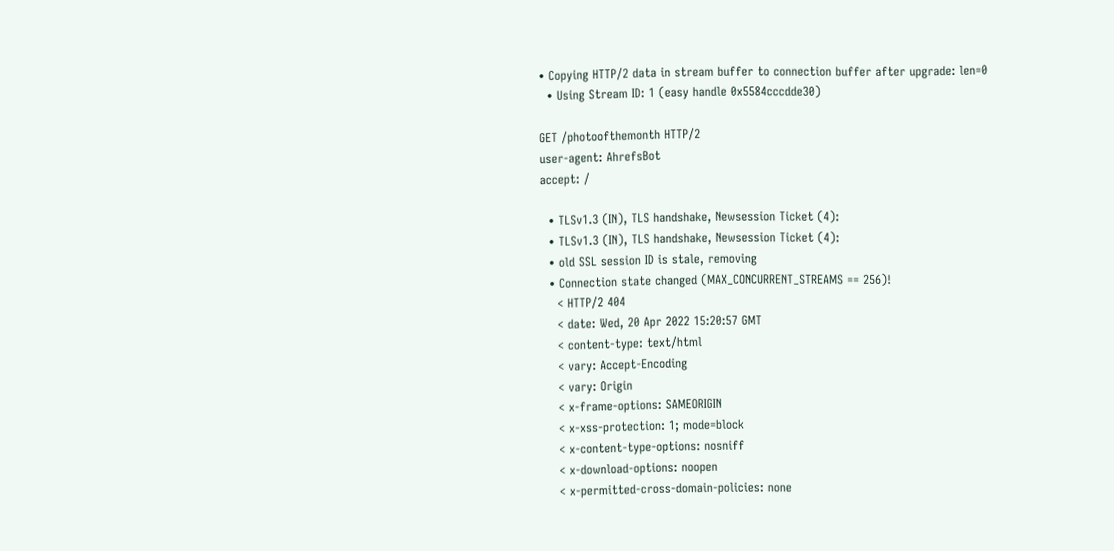• Copying HTTP/2 data in stream buffer to connection buffer after upgrade: len=0
  • Using Stream ID: 1 (easy handle 0x5584cccdde30)

GET /photoofthemonth HTTP/2
user-agent: AhrefsBot
accept: /

  • TLSv1.3 (IN), TLS handshake, Newsession Ticket (4):
  • TLSv1.3 (IN), TLS handshake, Newsession Ticket (4):
  • old SSL session ID is stale, removing
  • Connection state changed (MAX_CONCURRENT_STREAMS == 256)!
    < HTTP/2 404
    < date: Wed, 20 Apr 2022 15:20:57 GMT
    < content-type: text/html
    < vary: Accept-Encoding
    < vary: Origin
    < x-frame-options: SAMEORIGIN
    < x-xss-protection: 1; mode=block
    < x-content-type-options: nosniff
    < x-download-options: noopen
    < x-permitted-cross-domain-policies: none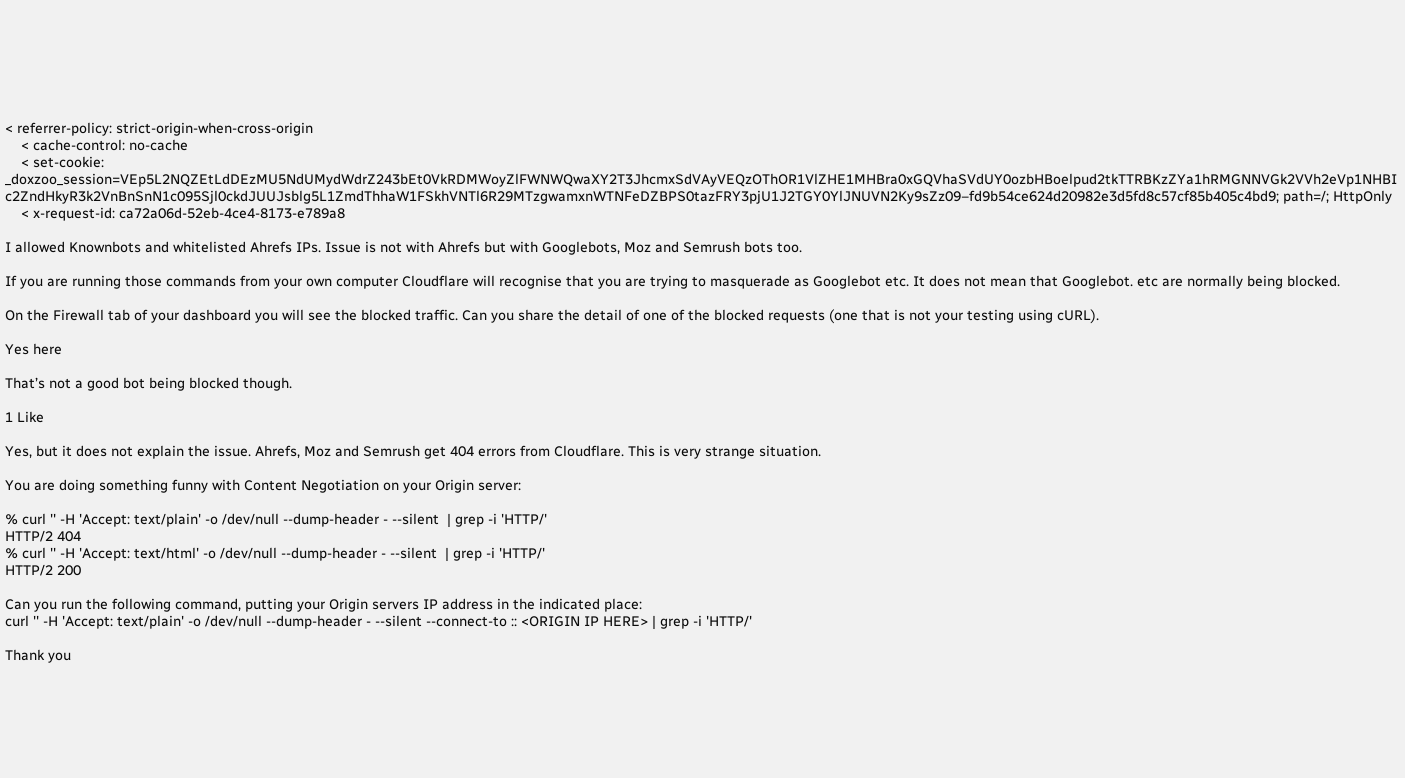< referrer-policy: strict-origin-when-cross-origin
    < cache-control: no-cache
    < set-cookie: _doxzoo_session=VEp5L2NQZEtLdDEzMU5NdUMydWdrZ243bEt0VkRDMWoyZlFWNWQwaXY2T3JhcmxSdVAyVEQzOThOR1VlZHE1MHBra0xGQVhaSVdUY0ozbHBoelpud2tkTTRBKzZYa1hRMGNNVGk2VVh2eVp1NHBIc2ZndHkyR3k2VnBnSnN1c095Sjl0ckdJUUJsblg5L1ZmdThhaW1FSkhVNTl6R29MTzgwamxnWTNFeDZBPS0tazFRY3pjU1J2TGY0YlJNUVN2Ky9sZz09–fd9b54ce624d20982e3d5fd8c57cf85b405c4bd9; path=/; HttpOnly
    < x-request-id: ca72a06d-52eb-4ce4-8173-e789a8

I allowed Knownbots and whitelisted Ahrefs IPs. Issue is not with Ahrefs but with Googlebots, Moz and Semrush bots too.

If you are running those commands from your own computer Cloudflare will recognise that you are trying to masquerade as Googlebot etc. It does not mean that Googlebot. etc are normally being blocked.

On the Firewall tab of your dashboard you will see the blocked traffic. Can you share the detail of one of the blocked requests (one that is not your testing using cURL).

Yes here

That’s not a good bot being blocked though.

1 Like

Yes, but it does not explain the issue. Ahrefs, Moz and Semrush get 404 errors from Cloudflare. This is very strange situation.

You are doing something funny with Content Negotiation on your Origin server:

% curl '' -H 'Accept: text/plain' -o /dev/null --dump-header - --silent  | grep -i 'HTTP/'
HTTP/2 404
% curl '' -H 'Accept: text/html' -o /dev/null --dump-header - --silent  | grep -i 'HTTP/'
HTTP/2 200

Can you run the following command, putting your Origin servers IP address in the indicated place:
curl '' -H 'Accept: text/plain' -o /dev/null --dump-header - --silent --connect-to :: <ORIGIN IP HERE> | grep -i 'HTTP/'

Thank you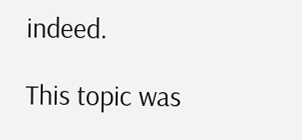indeed.

This topic was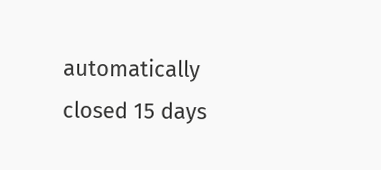automatically closed 15 days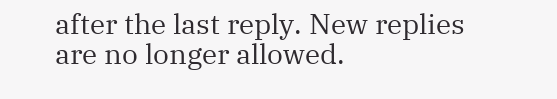after the last reply. New replies are no longer allowed.